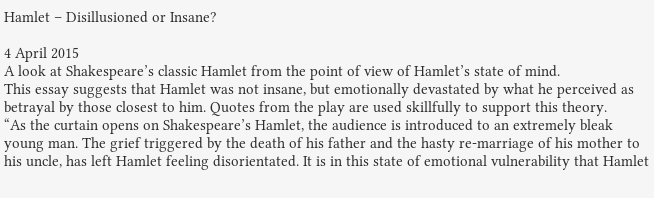Hamlet – Disillusioned or Insane?

4 April 2015
A look at Shakespeare’s classic Hamlet from the point of view of Hamlet’s state of mind.
This essay suggests that Hamlet was not insane, but emotionally devastated by what he perceived as betrayal by those closest to him. Quotes from the play are used skillfully to support this theory.
“As the curtain opens on Shakespeare’s Hamlet, the audience is introduced to an extremely bleak young man. The grief triggered by the death of his father and the hasty re-marriage of his mother to his uncle, has left Hamlet feeling disorientated. It is in this state of emotional vulnerability that Hamlet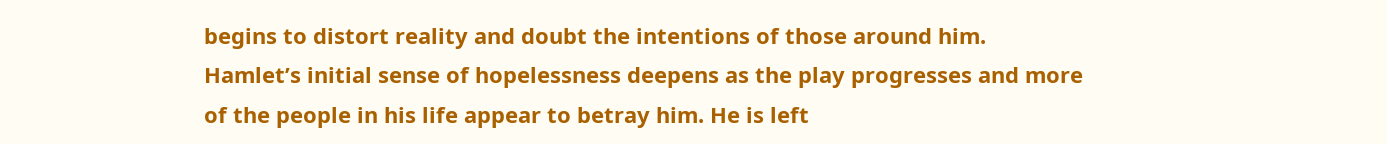begins to distort reality and doubt the intentions of those around him. Hamlet’s initial sense of hopelessness deepens as the play progresses and more of the people in his life appear to betray him. He is left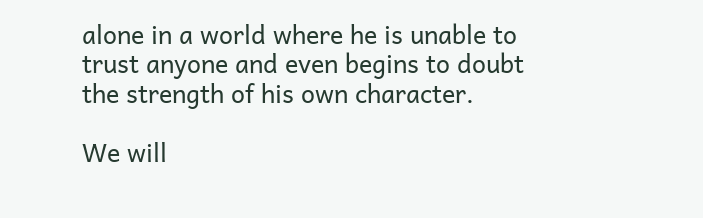alone in a world where he is unable to trust anyone and even begins to doubt the strength of his own character.

We will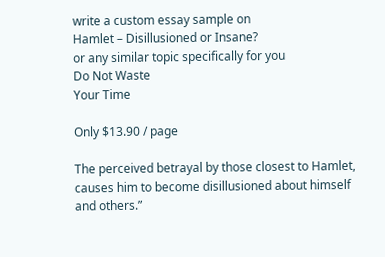write a custom essay sample on
Hamlet – Disillusioned or Insane?
or any similar topic specifically for you
Do Not Waste
Your Time

Only $13.90 / page

The perceived betrayal by those closest to Hamlet, causes him to become disillusioned about himself and others.”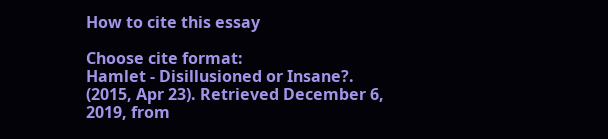How to cite this essay

Choose cite format:
Hamlet - Disillusioned or Insane?. (2015, Apr 23). Retrieved December 6, 2019, from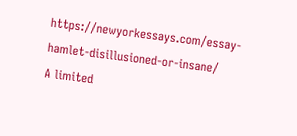https://newyorkessays.com/essay-hamlet-disillusioned-or-insane/
A limited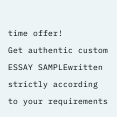time offer!
Get authentic custom
ESSAY SAMPLEwritten strictly according
to your requirements